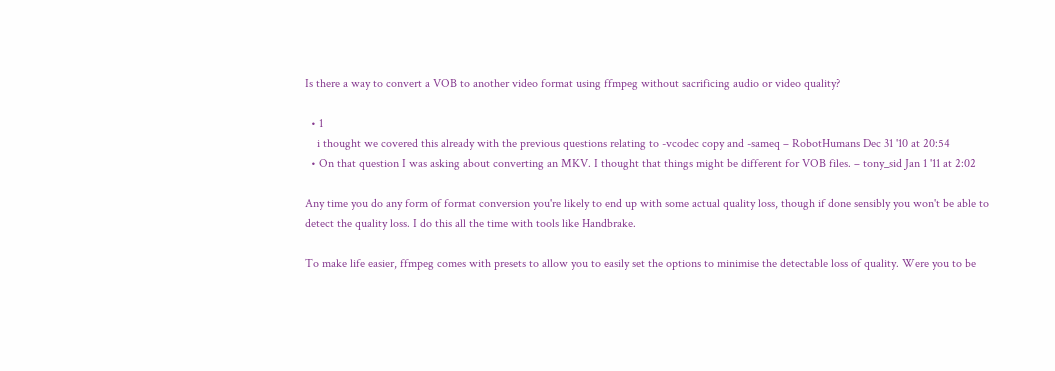Is there a way to convert a VOB to another video format using ffmpeg without sacrificing audio or video quality?

  • 1
    i thought we covered this already with the previous questions relating to -vcodec copy and -sameq – RobotHumans Dec 31 '10 at 20:54
  • On that question I was asking about converting an MKV. I thought that things might be different for VOB files. – tony_sid Jan 1 '11 at 2:02

Any time you do any form of format conversion you're likely to end up with some actual quality loss, though if done sensibly you won't be able to detect the quality loss. I do this all the time with tools like Handbrake.

To make life easier, ffmpeg comes with presets to allow you to easily set the options to minimise the detectable loss of quality. Were you to be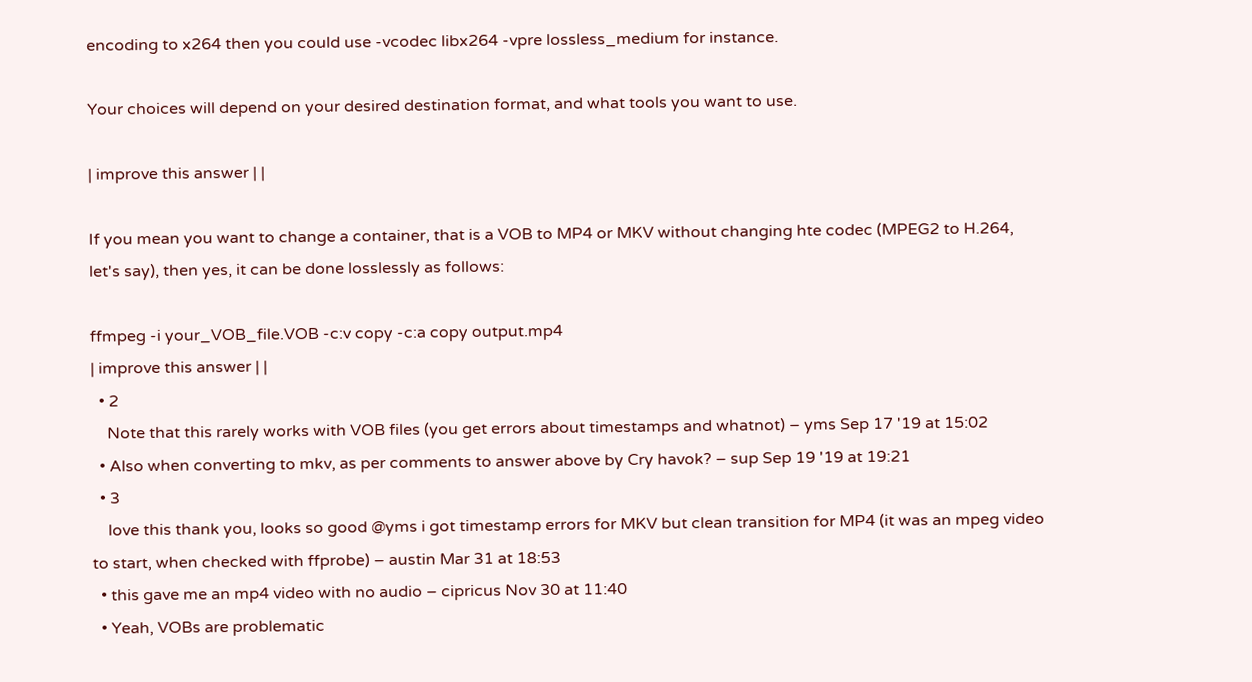encoding to x264 then you could use -vcodec libx264 -vpre lossless_medium for instance.

Your choices will depend on your desired destination format, and what tools you want to use.

| improve this answer | |

If you mean you want to change a container, that is a VOB to MP4 or MKV without changing hte codec (MPEG2 to H.264, let's say), then yes, it can be done losslessly as follows:

ffmpeg -i your_VOB_file.VOB -c:v copy -c:a copy output.mp4
| improve this answer | |
  • 2
    Note that this rarely works with VOB files (you get errors about timestamps and whatnot) – yms Sep 17 '19 at 15:02
  • Also when converting to mkv, as per comments to answer above by Cry havok? – sup Sep 19 '19 at 19:21
  • 3
    love this thank you, looks so good @yms i got timestamp errors for MKV but clean transition for MP4 (it was an mpeg video to start, when checked with ffprobe) – austin Mar 31 at 18:53
  • this gave me an mp4 video with no audio – cipricus Nov 30 at 11:40
  • Yeah, VOBs are problematic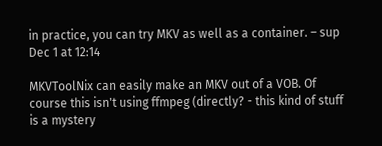in practice, you can try MKV as well as a container. – sup Dec 1 at 12:14

MKVToolNix can easily make an MKV out of a VOB. Of course this isn't using ffmpeg (directly? - this kind of stuff is a mystery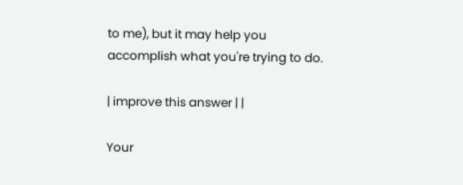to me), but it may help you accomplish what you're trying to do.

| improve this answer | |

Your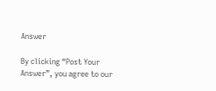Answer

By clicking “Post Your Answer”, you agree to our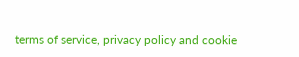terms of service, privacy policy and cookie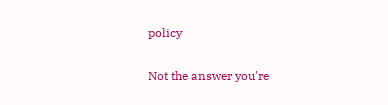policy

Not the answer you're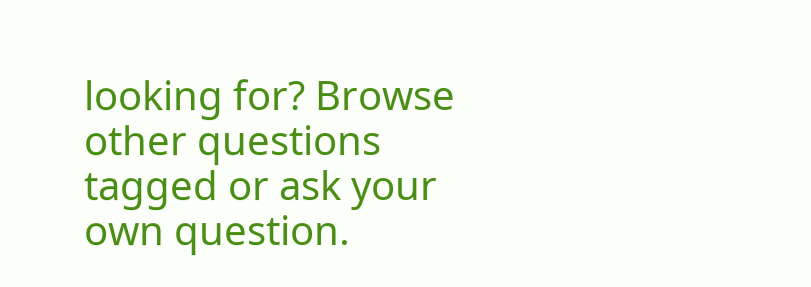looking for? Browse other questions tagged or ask your own question.